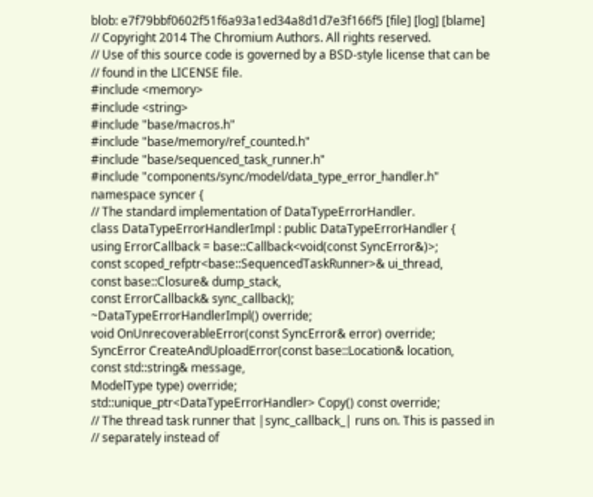blob: e7f79bbf0602f51f6a93a1ed34a8d1d7e3f166f5 [file] [log] [blame]
// Copyright 2014 The Chromium Authors. All rights reserved.
// Use of this source code is governed by a BSD-style license that can be
// found in the LICENSE file.
#include <memory>
#include <string>
#include "base/macros.h"
#include "base/memory/ref_counted.h"
#include "base/sequenced_task_runner.h"
#include "components/sync/model/data_type_error_handler.h"
namespace syncer {
// The standard implementation of DataTypeErrorHandler.
class DataTypeErrorHandlerImpl : public DataTypeErrorHandler {
using ErrorCallback = base::Callback<void(const SyncError&)>;
const scoped_refptr<base::SequencedTaskRunner>& ui_thread,
const base::Closure& dump_stack,
const ErrorCallback& sync_callback);
~DataTypeErrorHandlerImpl() override;
void OnUnrecoverableError(const SyncError& error) override;
SyncError CreateAndUploadError(const base::Location& location,
const std::string& message,
ModelType type) override;
std::unique_ptr<DataTypeErrorHandler> Copy() const override;
// The thread task runner that |sync_callback_| runs on. This is passed in
// separately instead of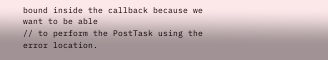bound inside the callback because we want to be able
// to perform the PostTask using the error location.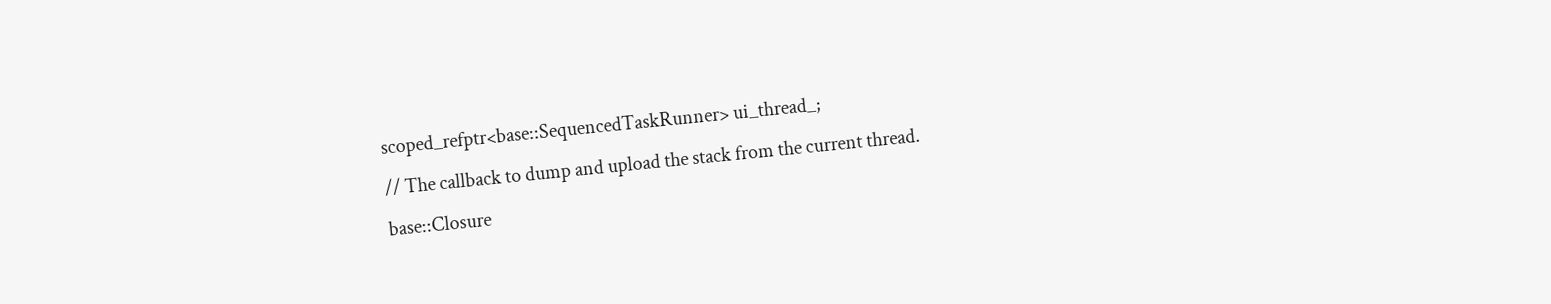scoped_refptr<base::SequencedTaskRunner> ui_thread_;
// The callback to dump and upload the stack from the current thread.
base::Closure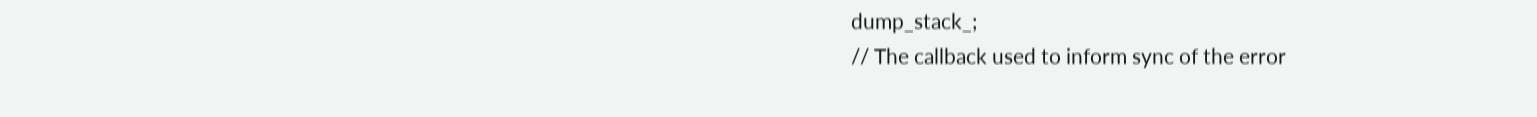dump_stack_;
// The callback used to inform sync of the error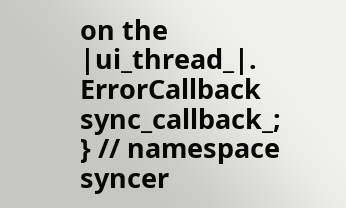on the |ui_thread_|.
ErrorCallback sync_callback_;
} // namespace syncer